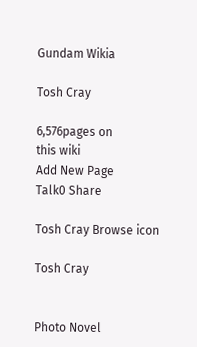Gundam Wikia

Tosh Cray

6,576pages on
this wiki
Add New Page
Talk0 Share

Tosh Cray Browse icon

Tosh Cray


Photo Novel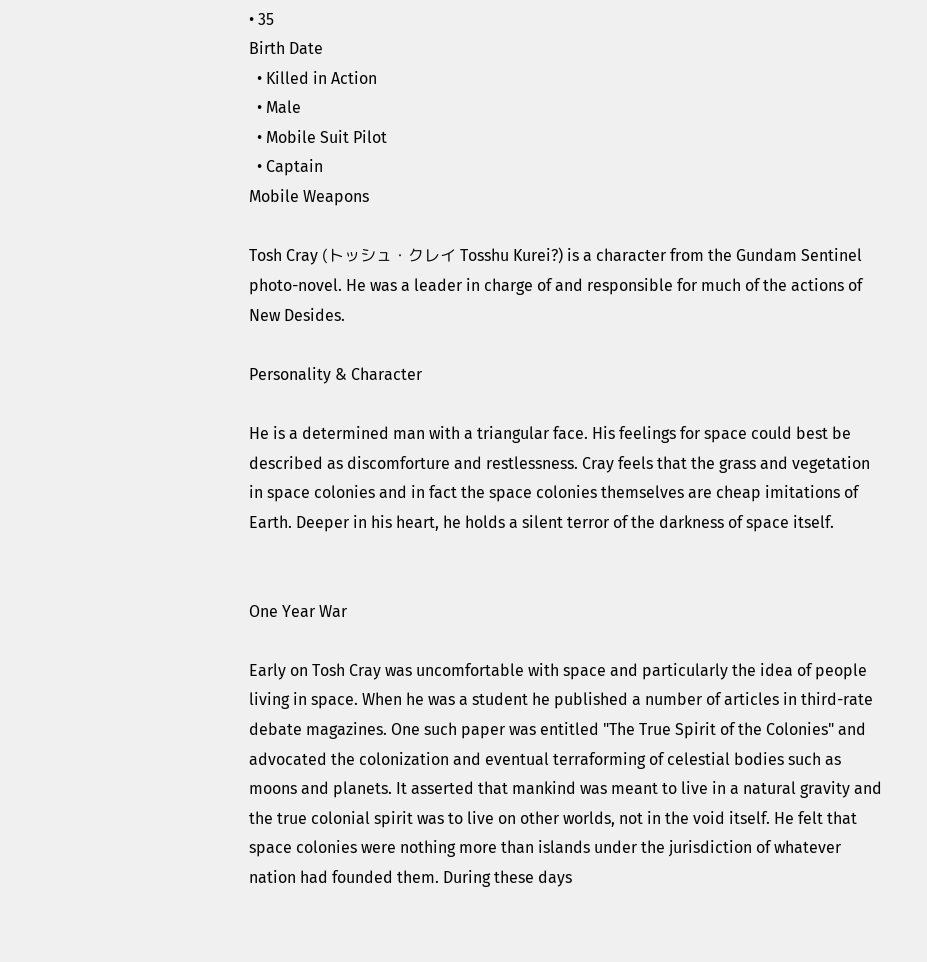• 35
Birth Date
  • Killed in Action
  • Male
  • Mobile Suit Pilot
  • Captain
Mobile Weapons

Tosh Cray (トッシュ・クレイ Tosshu Kurei?) is a character from the Gundam Sentinel photo-novel. He was a leader in charge of and responsible for much of the actions of New Desides.

Personality & Character

He is a determined man with a triangular face. His feelings for space could best be described as discomforture and restlessness. Cray feels that the grass and vegetation in space colonies and in fact the space colonies themselves are cheap imitations of Earth. Deeper in his heart, he holds a silent terror of the darkness of space itself.


One Year War

Early on Tosh Cray was uncomfortable with space and particularly the idea of people living in space. When he was a student he published a number of articles in third-rate debate magazines. One such paper was entitled "The True Spirit of the Colonies" and advocated the colonization and eventual terraforming of celestial bodies such as moons and planets. It asserted that mankind was meant to live in a natural gravity and the true colonial spirit was to live on other worlds, not in the void itself. He felt that space colonies were nothing more than islands under the jurisdiction of whatever nation had founded them. During these days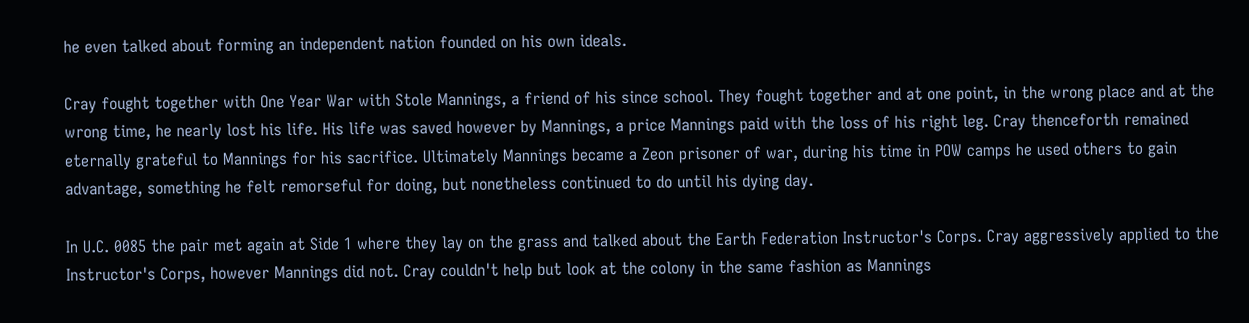he even talked about forming an independent nation founded on his own ideals.

Cray fought together with One Year War with Stole Mannings, a friend of his since school. They fought together and at one point, in the wrong place and at the wrong time, he nearly lost his life. His life was saved however by Mannings, a price Mannings paid with the loss of his right leg. Cray thenceforth remained eternally grateful to Mannings for his sacrifice. Ultimately Mannings became a Zeon prisoner of war, during his time in POW camps he used others to gain advantage, something he felt remorseful for doing, but nonetheless continued to do until his dying day.

In U.C. 0085 the pair met again at Side 1 where they lay on the grass and talked about the Earth Federation Instructor's Corps. Cray aggressively applied to the Instructor's Corps, however Mannings did not. Cray couldn't help but look at the colony in the same fashion as Mannings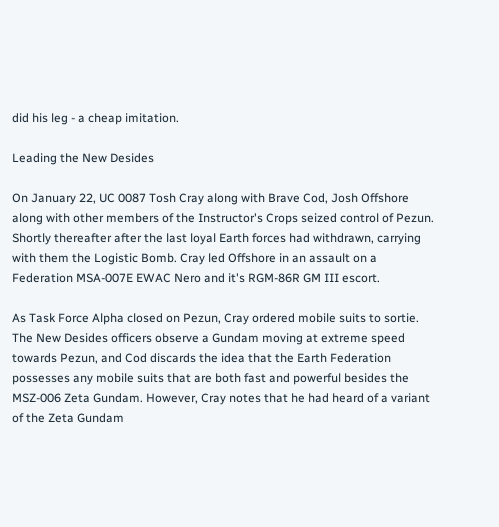did his leg - a cheap imitation.

Leading the New Desides

On January 22, UC 0087 Tosh Cray along with Brave Cod, Josh Offshore along with other members of the Instructor's Crops seized control of Pezun. Shortly thereafter after the last loyal Earth forces had withdrawn, carrying with them the Logistic Bomb. Cray led Offshore in an assault on a Federation MSA-007E EWAC Nero and it's RGM-86R GM III escort.

As Task Force Alpha closed on Pezun, Cray ordered mobile suits to sortie. The New Desides officers observe a Gundam moving at extreme speed towards Pezun, and Cod discards the idea that the Earth Federation possesses any mobile suits that are both fast and powerful besides the MSZ-006 Zeta Gundam. However, Cray notes that he had heard of a variant of the Zeta Gundam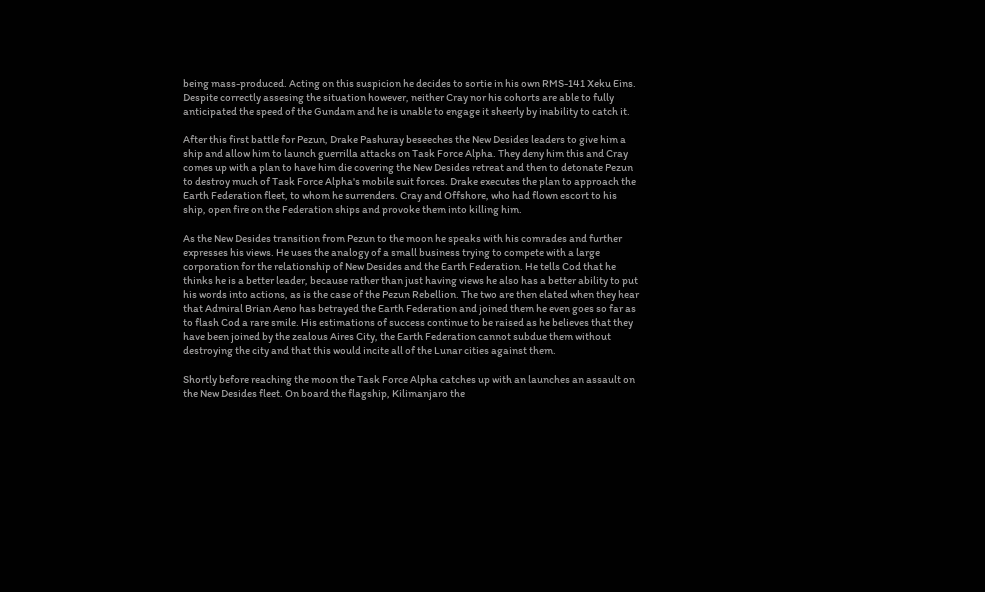being mass-produced. Acting on this suspicion he decides to sortie in his own RMS-141 Xeku Eins. Despite correctly assesing the situation however, neither Cray nor his cohorts are able to fully anticipated the speed of the Gundam and he is unable to engage it sheerly by inability to catch it.

After this first battle for Pezun, Drake Pashuray beseeches the New Desides leaders to give him a ship and allow him to launch guerrilla attacks on Task Force Alpha. They deny him this and Cray comes up with a plan to have him die covering the New Desides retreat and then to detonate Pezun to destroy much of Task Force Alpha's mobile suit forces. Drake executes the plan to approach the Earth Federation fleet, to whom he surrenders. Cray and Offshore, who had flown escort to his ship, open fire on the Federation ships and provoke them into killing him.

As the New Desides transition from Pezun to the moon he speaks with his comrades and further expresses his views. He uses the analogy of a small business trying to compete with a large corporation for the relationship of New Desides and the Earth Federation. He tells Cod that he thinks he is a better leader, because rather than just having views he also has a better ability to put his words into actions, as is the case of the Pezun Rebellion. The two are then elated when they hear that Admiral Brian Aeno has betrayed the Earth Federation and joined them he even goes so far as to flash Cod a rare smile. His estimations of success continue to be raised as he believes that they have been joined by the zealous Aires City, the Earth Federation cannot subdue them without destroying the city and that this would incite all of the Lunar cities against them.

Shortly before reaching the moon the Task Force Alpha catches up with an launches an assault on the New Desides fleet. On board the flagship, Kilimanjaro the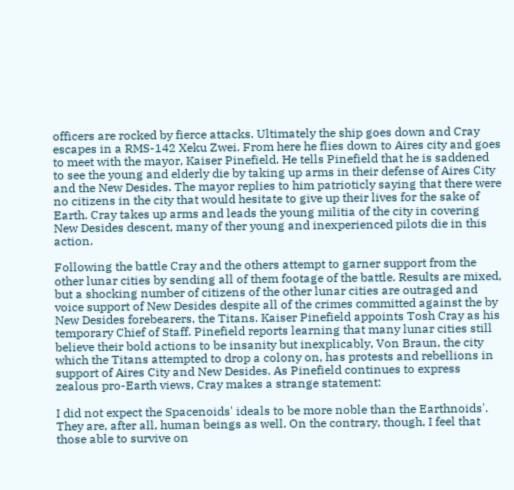officers are rocked by fierce attacks. Ultimately the ship goes down and Cray escapes in a RMS-142 Xeku Zwei. From here he flies down to Aires city and goes to meet with the mayor, Kaiser Pinefield. He tells Pinefield that he is saddened to see the young and elderly die by taking up arms in their defense of Aires City and the New Desides. The mayor replies to him patrioticly saying that there were no citizens in the city that would hesitate to give up their lives for the sake of Earth. Cray takes up arms and leads the young militia of the city in covering New Desides descent, many of ther young and inexperienced pilots die in this action.

Following the battle Cray and the others attempt to garner support from the other lunar cities by sending all of them footage of the battle. Results are mixed, but a shocking number of citizens of the other lunar cities are outraged and voice support of New Desides despite all of the crimes committed against the by New Desides forebearers, the Titans. Kaiser Pinefield appoints Tosh Cray as his temporary Chief of Staff. Pinefield reports learning that many lunar cities still believe their bold actions to be insanity but inexplicably, Von Braun, the city which the Titans attempted to drop a colony on, has protests and rebellions in support of Aires City and New Desides. As Pinefield continues to express zealous pro-Earth views, Cray makes a strange statement:

I did not expect the Spacenoids' ideals to be more noble than the Earthnoids'. They are, after all, human beings as well. On the contrary, though, I feel that those able to survive on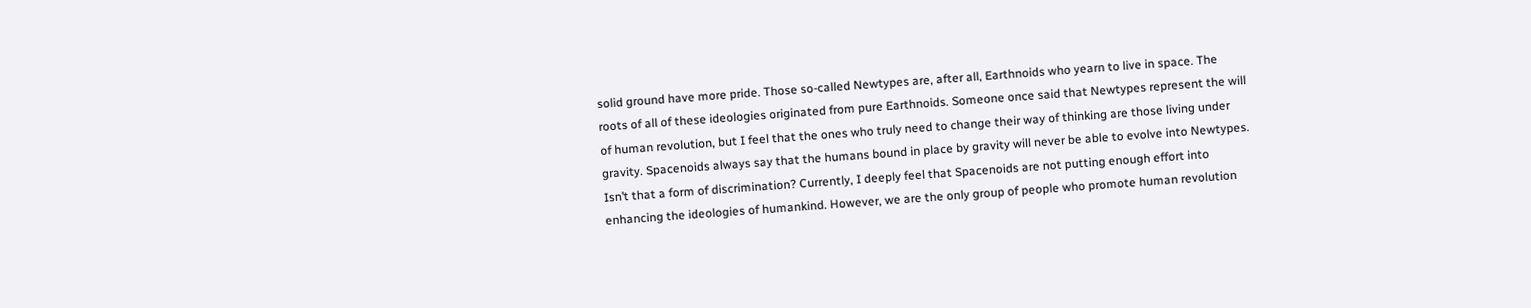solid ground have more pride. Those so-called Newtypes are, after all, Earthnoids who yearn to live in space. The roots of all of these ideologies originated from pure Earthnoids. Someone once said that Newtypes represent the will of human revolution, but I feel that the ones who truly need to change their way of thinking are those living under gravity. Spacenoids always say that the humans bound in place by gravity will never be able to evolve into Newtypes. Isn’t that a form of discrimination? Currently, I deeply feel that Spacenoids are not putting enough effort into enhancing the ideologies of humankind. However, we are the only group of people who promote human revolution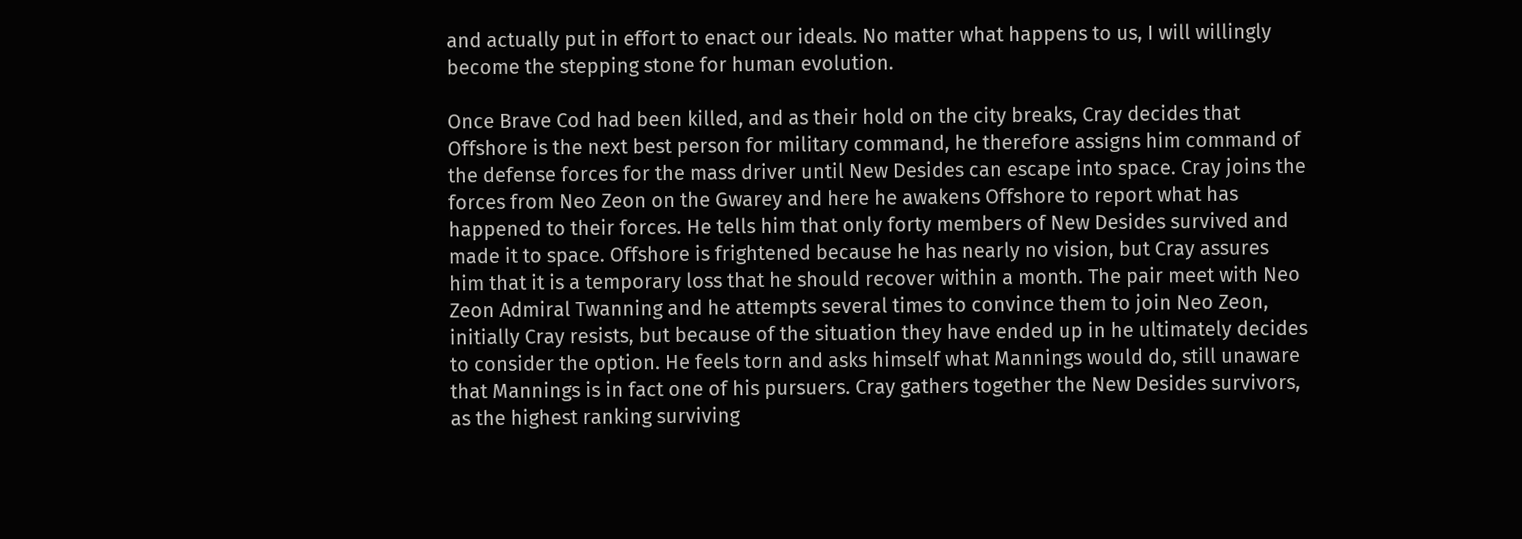and actually put in effort to enact our ideals. No matter what happens to us, I will willingly become the stepping stone for human evolution.

Once Brave Cod had been killed, and as their hold on the city breaks, Cray decides that Offshore is the next best person for military command, he therefore assigns him command of the defense forces for the mass driver until New Desides can escape into space. Cray joins the forces from Neo Zeon on the Gwarey and here he awakens Offshore to report what has happened to their forces. He tells him that only forty members of New Desides survived and made it to space. Offshore is frightened because he has nearly no vision, but Cray assures him that it is a temporary loss that he should recover within a month. The pair meet with Neo Zeon Admiral Twanning and he attempts several times to convince them to join Neo Zeon, initially Cray resists, but because of the situation they have ended up in he ultimately decides to consider the option. He feels torn and asks himself what Mannings would do, still unaware that Mannings is in fact one of his pursuers. Cray gathers together the New Desides survivors, as the highest ranking surviving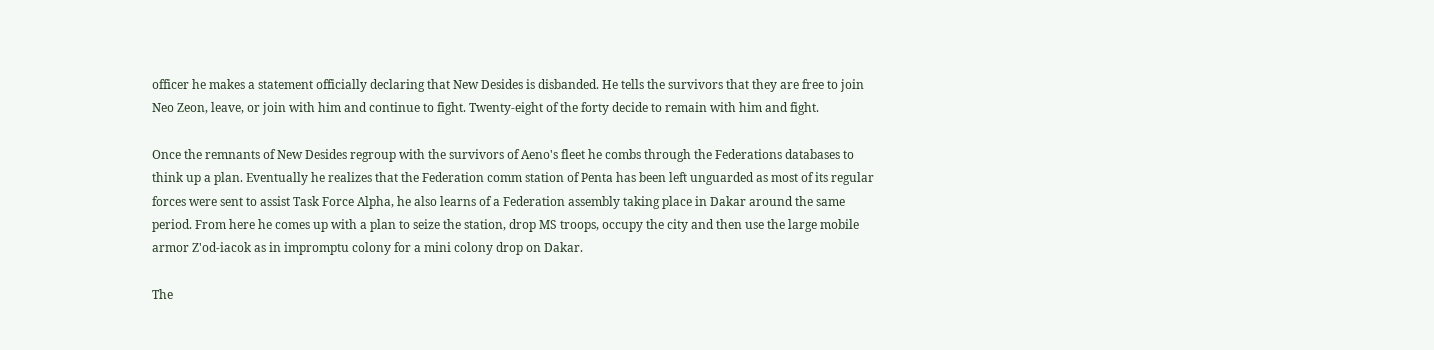officer he makes a statement officially declaring that New Desides is disbanded. He tells the survivors that they are free to join Neo Zeon, leave, or join with him and continue to fight. Twenty-eight of the forty decide to remain with him and fight.

Once the remnants of New Desides regroup with the survivors of Aeno's fleet he combs through the Federations databases to think up a plan. Eventually he realizes that the Federation comm station of Penta has been left unguarded as most of its regular forces were sent to assist Task Force Alpha, he also learns of a Federation assembly taking place in Dakar around the same period. From here he comes up with a plan to seize the station, drop MS troops, occupy the city and then use the large mobile armor Z'od-iacok as in impromptu colony for a mini colony drop on Dakar.

The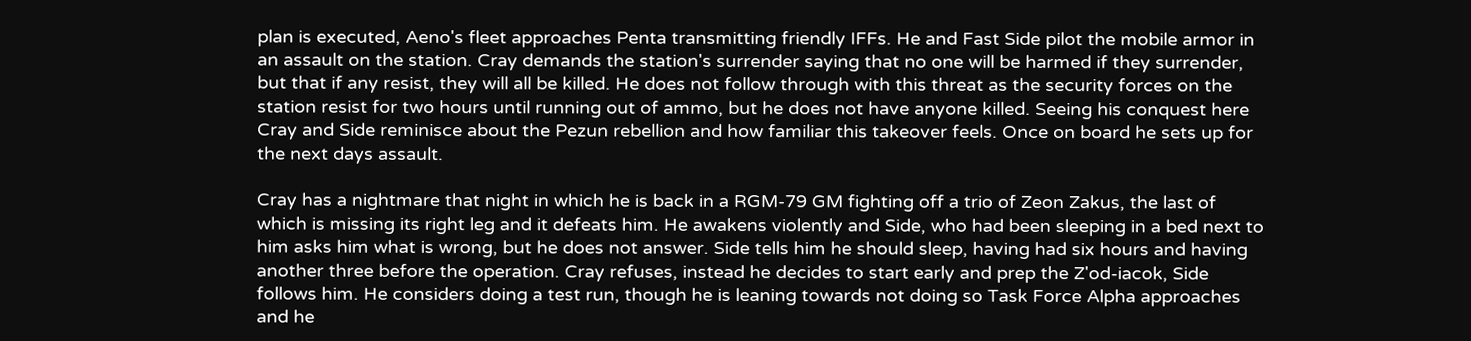plan is executed, Aeno's fleet approaches Penta transmitting friendly IFFs. He and Fast Side pilot the mobile armor in an assault on the station. Cray demands the station's surrender saying that no one will be harmed if they surrender, but that if any resist, they will all be killed. He does not follow through with this threat as the security forces on the station resist for two hours until running out of ammo, but he does not have anyone killed. Seeing his conquest here Cray and Side reminisce about the Pezun rebellion and how familiar this takeover feels. Once on board he sets up for the next days assault.

Cray has a nightmare that night in which he is back in a RGM-79 GM fighting off a trio of Zeon Zakus, the last of which is missing its right leg and it defeats him. He awakens violently and Side, who had been sleeping in a bed next to him asks him what is wrong, but he does not answer. Side tells him he should sleep, having had six hours and having another three before the operation. Cray refuses, instead he decides to start early and prep the Z'od-iacok, Side follows him. He considers doing a test run, though he is leaning towards not doing so Task Force Alpha approaches and he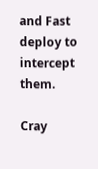and Fast deploy to intercept them.

Cray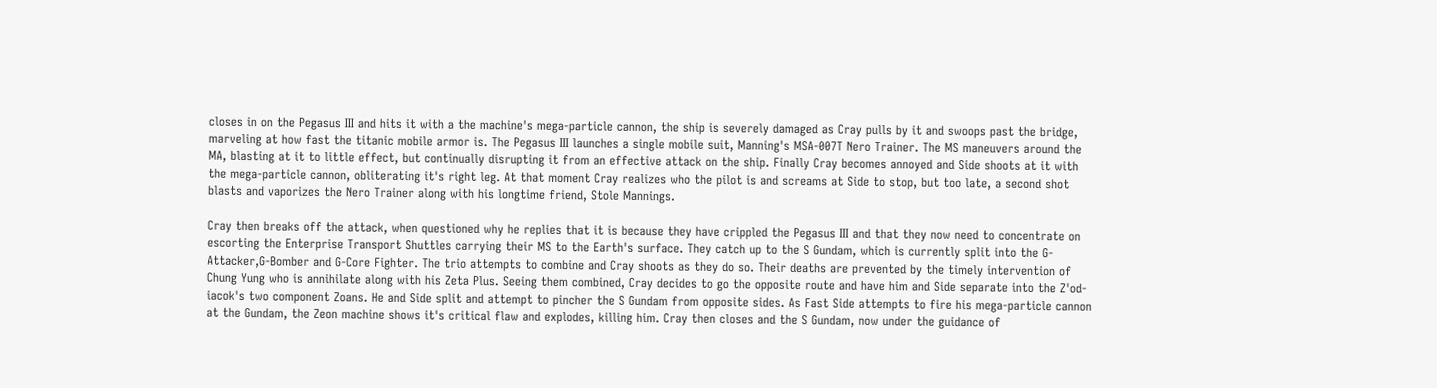closes in on the Pegasus III and hits it with a the machine's mega-particle cannon, the ship is severely damaged as Cray pulls by it and swoops past the bridge, marveling at how fast the titanic mobile armor is. The Pegasus III launches a single mobile suit, Manning's MSA-007T Nero Trainer. The MS maneuvers around the MA, blasting at it to little effect, but continually disrupting it from an effective attack on the ship. Finally Cray becomes annoyed and Side shoots at it with the mega-particle cannon, obliterating it's right leg. At that moment Cray realizes who the pilot is and screams at Side to stop, but too late, a second shot blasts and vaporizes the Nero Trainer along with his longtime friend, Stole Mannings.

Cray then breaks off the attack, when questioned why he replies that it is because they have crippled the Pegasus III and that they now need to concentrate on escorting the Enterprise Transport Shuttles carrying their MS to the Earth's surface. They catch up to the S Gundam, which is currently split into the G-Attacker,G-Bomber and G-Core Fighter. The trio attempts to combine and Cray shoots as they do so. Their deaths are prevented by the timely intervention of Chung Yung who is annihilate along with his Zeta Plus. Seeing them combined, Cray decides to go the opposite route and have him and Side separate into the Z'od-iacok's two component Zoans. He and Side split and attempt to pincher the S Gundam from opposite sides. As Fast Side attempts to fire his mega-particle cannon at the Gundam, the Zeon machine shows it's critical flaw and explodes, killing him. Cray then closes and the S Gundam, now under the guidance of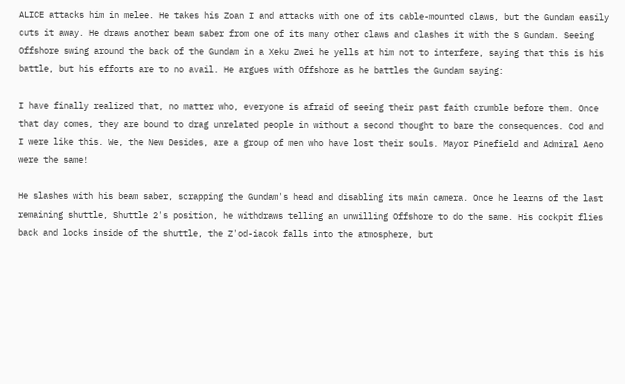ALICE attacks him in melee. He takes his Zoan I and attacks with one of its cable-mounted claws, but the Gundam easily cuts it away. He draws another beam saber from one of its many other claws and clashes it with the S Gundam. Seeing Offshore swing around the back of the Gundam in a Xeku Zwei he yells at him not to interfere, saying that this is his battle, but his efforts are to no avail. He argues with Offshore as he battles the Gundam saying:

I have finally realized that, no matter who, everyone is afraid of seeing their past faith crumble before them. Once that day comes, they are bound to drag unrelated people in without a second thought to bare the consequences. Cod and I were like this. We, the New Desides, are a group of men who have lost their souls. Mayor Pinefield and Admiral Aeno were the same!

He slashes with his beam saber, scrapping the Gundam's head and disabling its main camera. Once he learns of the last remaining shuttle, Shuttle 2's position, he withdraws telling an unwilling Offshore to do the same. His cockpit flies back and locks inside of the shuttle, the Z'od-iacok falls into the atmosphere, but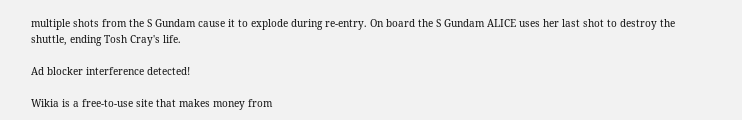multiple shots from the S Gundam cause it to explode during re-entry. On board the S Gundam ALICE uses her last shot to destroy the shuttle, ending Tosh Cray's life.

Ad blocker interference detected!

Wikia is a free-to-use site that makes money from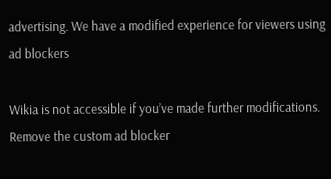advertising. We have a modified experience for viewers using ad blockers

Wikia is not accessible if you’ve made further modifications. Remove the custom ad blocker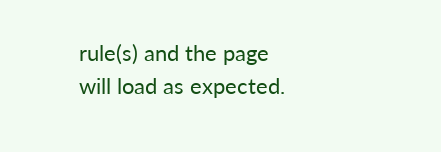rule(s) and the page will load as expected.